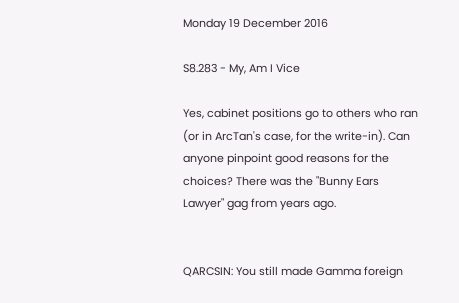Monday 19 December 2016

S8.283 - My, Am I Vice

Yes, cabinet positions go to others who ran (or in ArcTan's case, for the write-in). Can anyone pinpoint good reasons for the choices? There was the "Bunny Ears Lawyer" gag from years ago.


QARCSIN: You still made Gamma foreign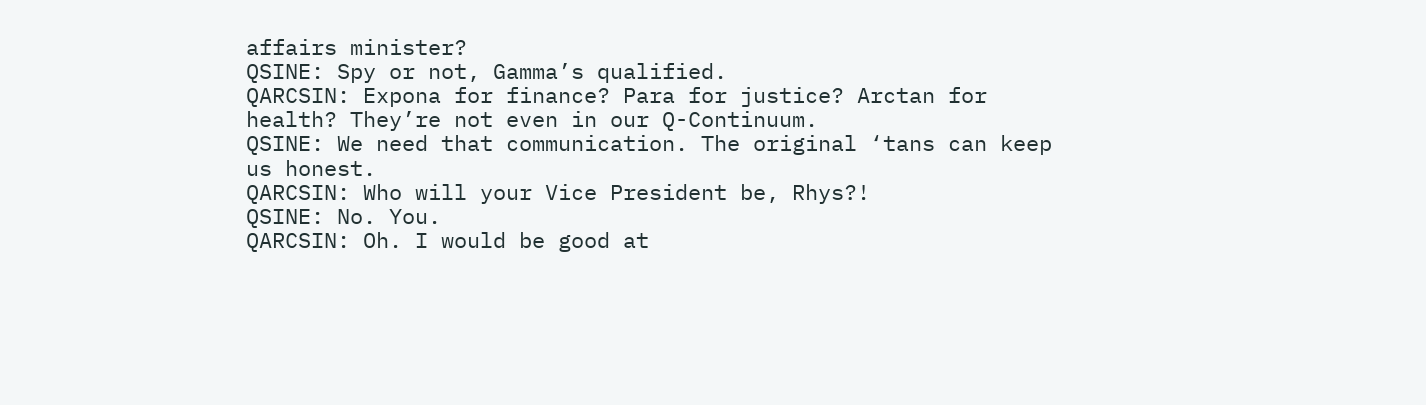affairs minister?
QSINE: Spy or not, Gamma’s qualified.
QARCSIN: Expona for finance? Para for justice? Arctan for health? They’re not even in our Q-Continuum.
QSINE: We need that communication. The original ‘tans can keep us honest.
QARCSIN: Who will your Vice President be, Rhys?!
QSINE: No. You.
QARCSIN: Oh. I would be good at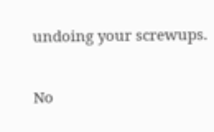undoing your screwups.

No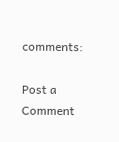comments:

Post a Comment